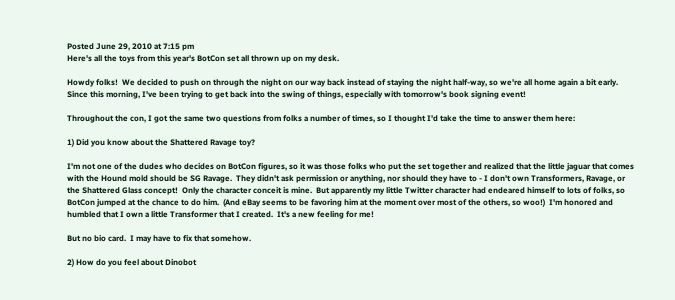Posted June 29, 2010 at 7:15 pm
Here's all the toys from this year's BotCon set all thrown up on my desk.

Howdy folks!  We decided to push on through the night on our way back instead of staying the night half-way, so we're all home again a bit early.  Since this morning, I've been trying to get back into the swing of things, especially with tomorrow's book signing event!

Throughout the con, I got the same two questions from folks a number of times, so I thought I'd take the time to answer them here:

1) Did you know about the Shattered Ravage toy?

I'm not one of the dudes who decides on BotCon figures, so it was those folks who put the set together and realized that the little jaguar that comes with the Hound mold should be SG Ravage.  They didn't ask permission or anything, nor should they have to - I don't own Transformers, Ravage, or the Shattered Glass concept!  Only the character conceit is mine.  But apparently my little Twitter character had endeared himself to lots of folks, so BotCon jumped at the chance to do him.  (And eBay seems to be favoring him at the moment over most of the others, so woo!)  I'm honored and humbled that I own a little Transformer that I created.  It's a new feeling for me!

But no bio card.  I may have to fix that somehow.

2) How do you feel about Dinobot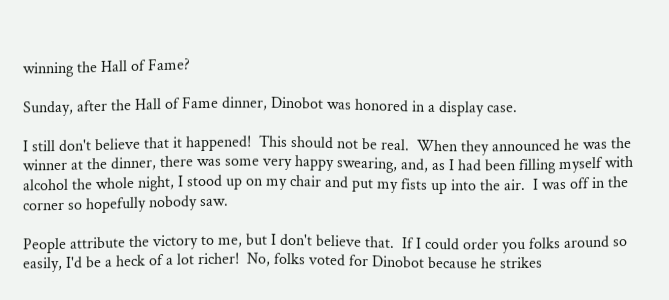winning the Hall of Fame?

Sunday, after the Hall of Fame dinner, Dinobot was honored in a display case.

I still don't believe that it happened!  This should not be real.  When they announced he was the winner at the dinner, there was some very happy swearing, and, as I had been filling myself with alcohol the whole night, I stood up on my chair and put my fists up into the air.  I was off in the corner so hopefully nobody saw.

People attribute the victory to me, but I don't believe that.  If I could order you folks around so easily, I'd be a heck of a lot richer!  No, folks voted for Dinobot because he strikes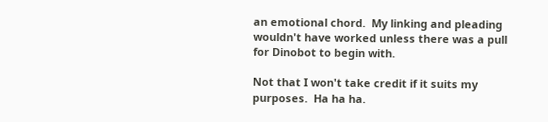an emotional chord.  My linking and pleading wouldn't have worked unless there was a pull for Dinobot to begin with.

Not that I won't take credit if it suits my purposes.  Ha ha ha.